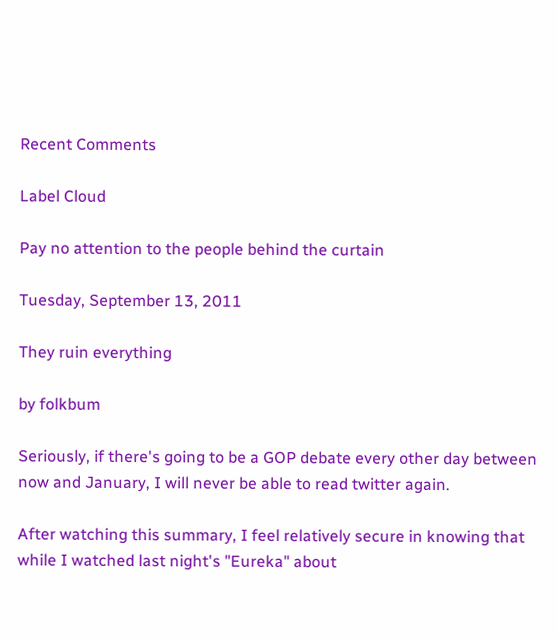Recent Comments

Label Cloud

Pay no attention to the people behind the curtain

Tuesday, September 13, 2011

They ruin everything

by folkbum

Seriously, if there's going to be a GOP debate every other day between now and January, I will never be able to read twitter again.

After watching this summary, I feel relatively secure in knowing that while I watched last night's "Eureka" about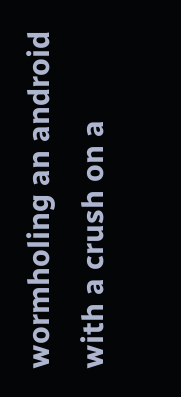wormholing an android with a crush on a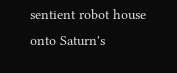sentient robot house onto Saturn's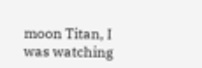moon Titan, I was watching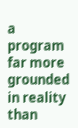a program far more grounded in reality than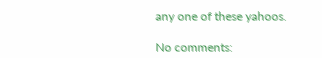any one of these yahoos.

No comments: